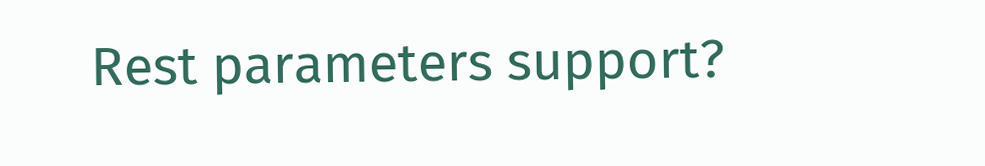Rest parameters support?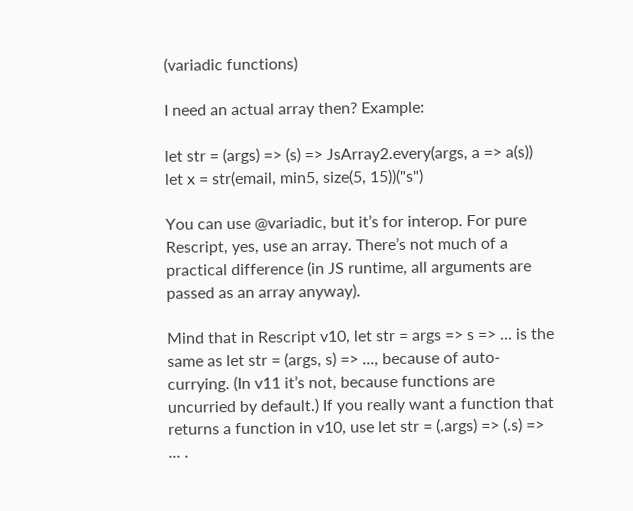(variadic functions)

I need an actual array then? Example:

let str = (args) => (s) => JsArray2.every(args, a => a(s))
let x = str(email, min5, size(5, 15))("s")

You can use @variadic, but it’s for interop. For pure Rescript, yes, use an array. There’s not much of a practical difference (in JS runtime, all arguments are passed as an array anyway).

Mind that in Rescript v10, let str = args => s => ... is the same as let str = (args, s) => ..., because of auto-currying. (In v11 it’s not, because functions are uncurried by default.) If you really want a function that returns a function in v10, use let str = (.args) => (.s) => ... .